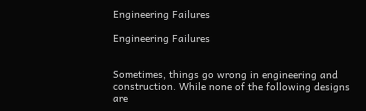Engineering Failures

Engineering Failures


Sometimes, things go wrong in engineering and construction. While none of the following designs are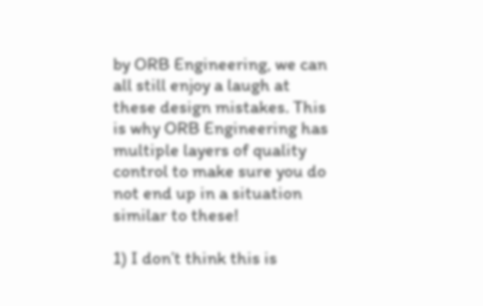by ORB Engineering, we can all still enjoy a laugh at these design mistakes. This is why ORB Engineering has multiple layers of quality control to make sure you do not end up in a situation similar to these!

1) I don’t think this is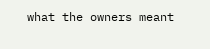what the owners meant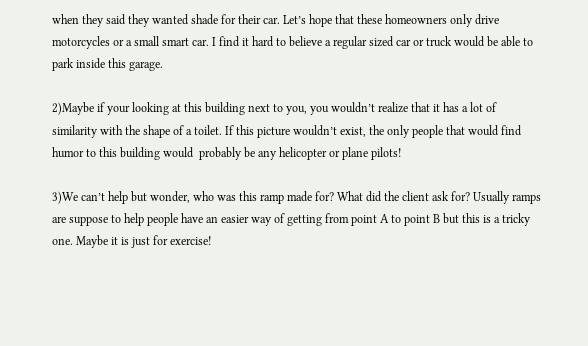when they said they wanted shade for their car. Let’s hope that these homeowners only drive motorcycles or a small smart car. I find it hard to believe a regular sized car or truck would be able to park inside this garage.

2)Maybe if your looking at this building next to you, you wouldn’t realize that it has a lot of similarity with the shape of a toilet. If this picture wouldn’t exist, the only people that would find humor to this building would  probably be any helicopter or plane pilots!

3)We can’t help but wonder, who was this ramp made for? What did the client ask for? Usually ramps are suppose to help people have an easier way of getting from point A to point B but this is a tricky one. Maybe it is just for exercise!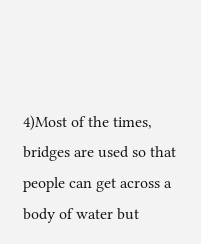4)Most of the times, bridges are used so that people can get across a body of water but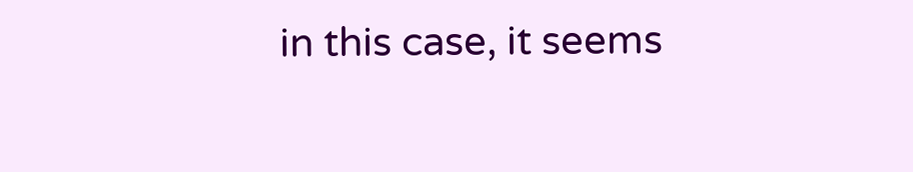in this case, it seems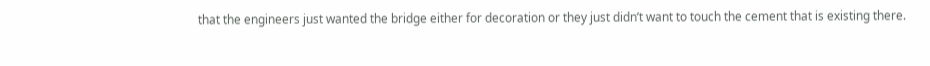that the engineers just wanted the bridge either for decoration or they just didn’t want to touch the cement that is existing there.